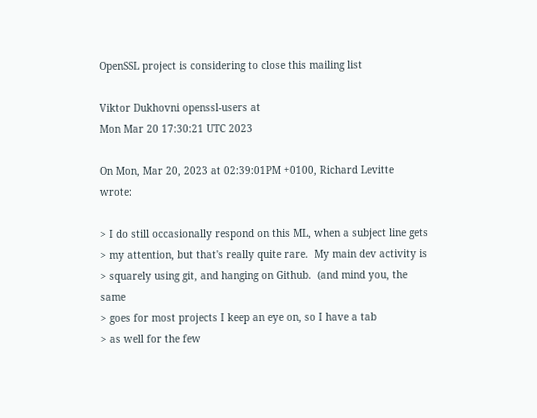OpenSSL project is considering to close this mailing list

Viktor Dukhovni openssl-users at
Mon Mar 20 17:30:21 UTC 2023

On Mon, Mar 20, 2023 at 02:39:01PM +0100, Richard Levitte wrote:

> I do still occasionally respond on this ML, when a subject line gets
> my attention, but that's really quite rare.  My main dev activity is
> squarely using git, and hanging on Github.  (and mind you, the same
> goes for most projects I keep an eye on, so I have a tab
> as well for the few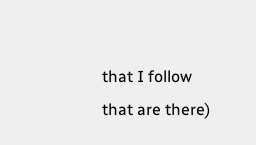that I follow that are there)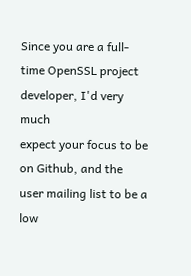Since you are a full-time OpenSSL project developer, I'd very much
expect your focus to be on Github, and the user mailing list to be a low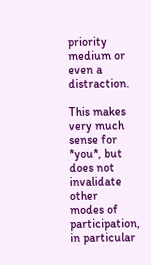priority medium or even a distraction.

This makes very much sense for *you*, but does not invalidate other
modes of participation, in particular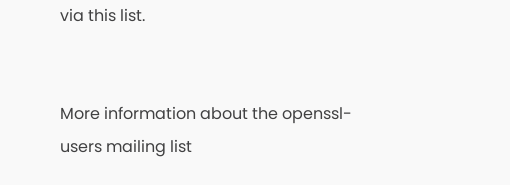via this list.


More information about the openssl-users mailing list